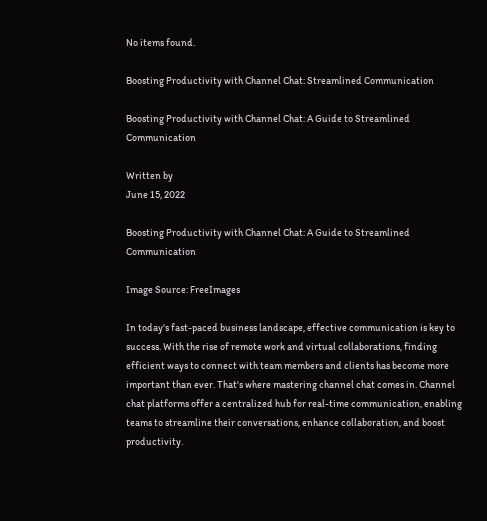No items found.

Boosting Productivity with Channel Chat: Streamlined Communication

Boosting Productivity with Channel Chat: A Guide to Streamlined Communication

Written by
June 15, 2022

Boosting Productivity with Channel Chat: A Guide to Streamlined Communication

Image Source: FreeImages

In today's fast-paced business landscape, effective communication is key to success. With the rise of remote work and virtual collaborations, finding efficient ways to connect with team members and clients has become more important than ever. That's where mastering channel chat comes in. Channel chat platforms offer a centralized hub for real-time communication, enabling teams to streamline their conversations, enhance collaboration, and boost productivity.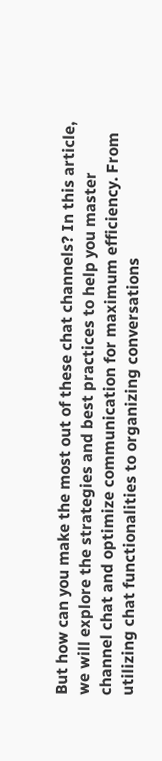But how can you make the most out of these chat channels? In this article, we will explore the strategies and best practices to help you master channel chat and optimize communication for maximum efficiency. From utilizing chat functionalities to organizing conversations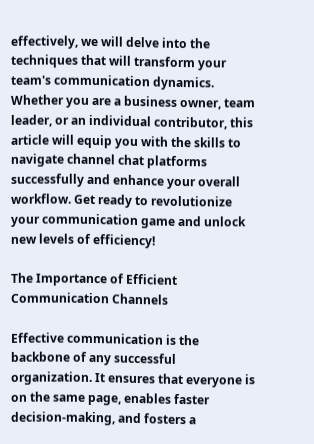effectively, we will delve into the techniques that will transform your team's communication dynamics. Whether you are a business owner, team leader, or an individual contributor, this article will equip you with the skills to navigate channel chat platforms successfully and enhance your overall workflow. Get ready to revolutionize your communication game and unlock new levels of efficiency!

The Importance of Efficient Communication Channels

Effective communication is the backbone of any successful organization. It ensures that everyone is on the same page, enables faster decision-making, and fosters a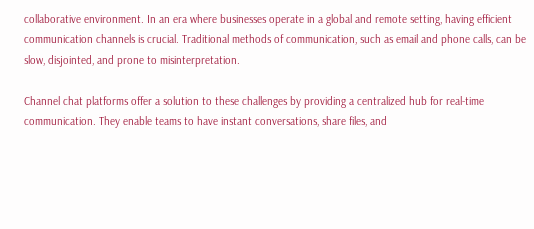collaborative environment. In an era where businesses operate in a global and remote setting, having efficient communication channels is crucial. Traditional methods of communication, such as email and phone calls, can be slow, disjointed, and prone to misinterpretation.

Channel chat platforms offer a solution to these challenges by providing a centralized hub for real-time communication. They enable teams to have instant conversations, share files, and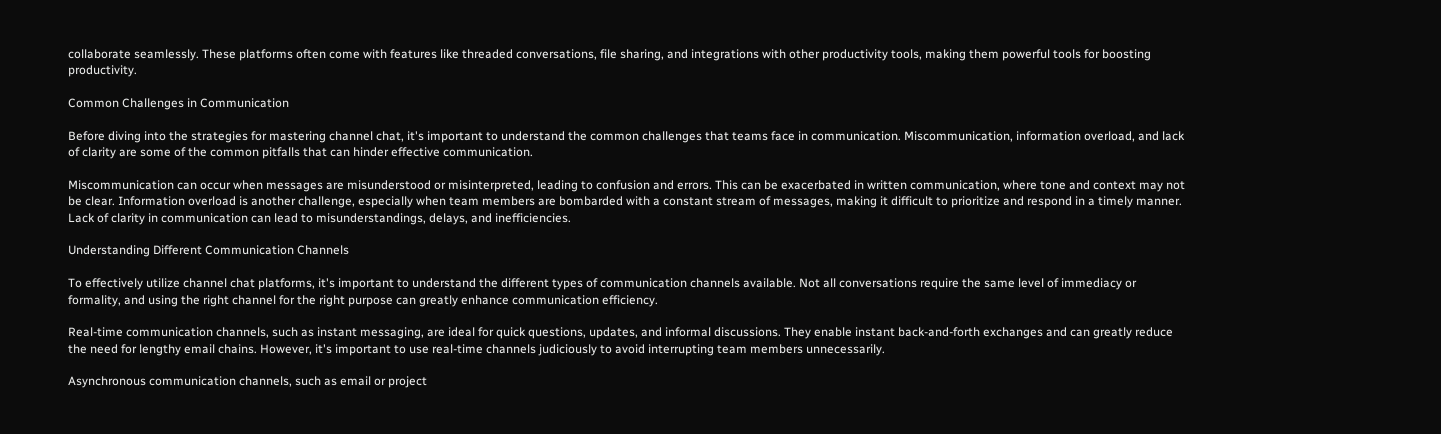collaborate seamlessly. These platforms often come with features like threaded conversations, file sharing, and integrations with other productivity tools, making them powerful tools for boosting productivity.

Common Challenges in Communication

Before diving into the strategies for mastering channel chat, it's important to understand the common challenges that teams face in communication. Miscommunication, information overload, and lack of clarity are some of the common pitfalls that can hinder effective communication.

Miscommunication can occur when messages are misunderstood or misinterpreted, leading to confusion and errors. This can be exacerbated in written communication, where tone and context may not be clear. Information overload is another challenge, especially when team members are bombarded with a constant stream of messages, making it difficult to prioritize and respond in a timely manner. Lack of clarity in communication can lead to misunderstandings, delays, and inefficiencies.

Understanding Different Communication Channels

To effectively utilize channel chat platforms, it's important to understand the different types of communication channels available. Not all conversations require the same level of immediacy or formality, and using the right channel for the right purpose can greatly enhance communication efficiency.

Real-time communication channels, such as instant messaging, are ideal for quick questions, updates, and informal discussions. They enable instant back-and-forth exchanges and can greatly reduce the need for lengthy email chains. However, it's important to use real-time channels judiciously to avoid interrupting team members unnecessarily.

Asynchronous communication channels, such as email or project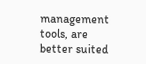management tools, are better suited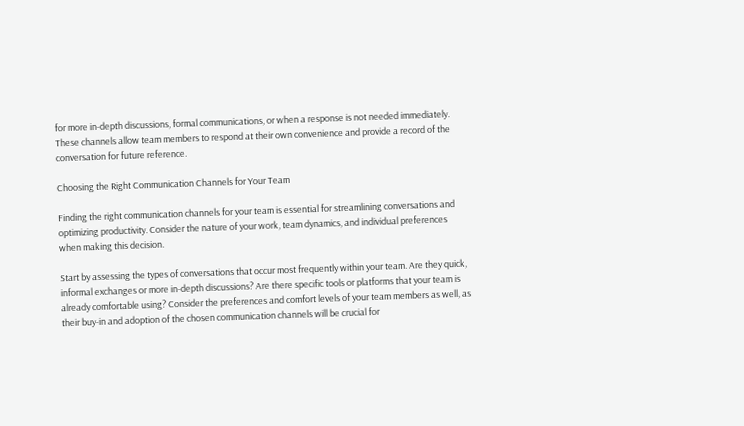for more in-depth discussions, formal communications, or when a response is not needed immediately. These channels allow team members to respond at their own convenience and provide a record of the conversation for future reference.

Choosing the Right Communication Channels for Your Team

Finding the right communication channels for your team is essential for streamlining conversations and optimizing productivity. Consider the nature of your work, team dynamics, and individual preferences when making this decision.

Start by assessing the types of conversations that occur most frequently within your team. Are they quick, informal exchanges or more in-depth discussions? Are there specific tools or platforms that your team is already comfortable using? Consider the preferences and comfort levels of your team members as well, as their buy-in and adoption of the chosen communication channels will be crucial for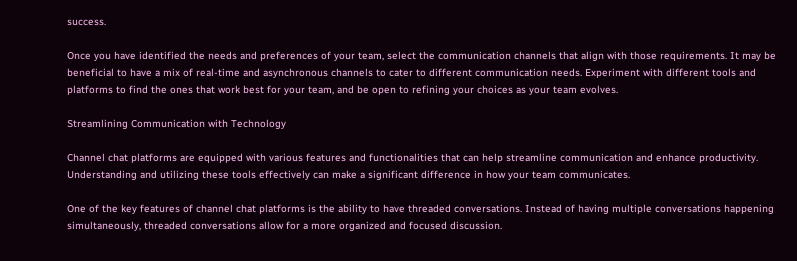success.

Once you have identified the needs and preferences of your team, select the communication channels that align with those requirements. It may be beneficial to have a mix of real-time and asynchronous channels to cater to different communication needs. Experiment with different tools and platforms to find the ones that work best for your team, and be open to refining your choices as your team evolves.

Streamlining Communication with Technology

Channel chat platforms are equipped with various features and functionalities that can help streamline communication and enhance productivity. Understanding and utilizing these tools effectively can make a significant difference in how your team communicates.

One of the key features of channel chat platforms is the ability to have threaded conversations. Instead of having multiple conversations happening simultaneously, threaded conversations allow for a more organized and focused discussion.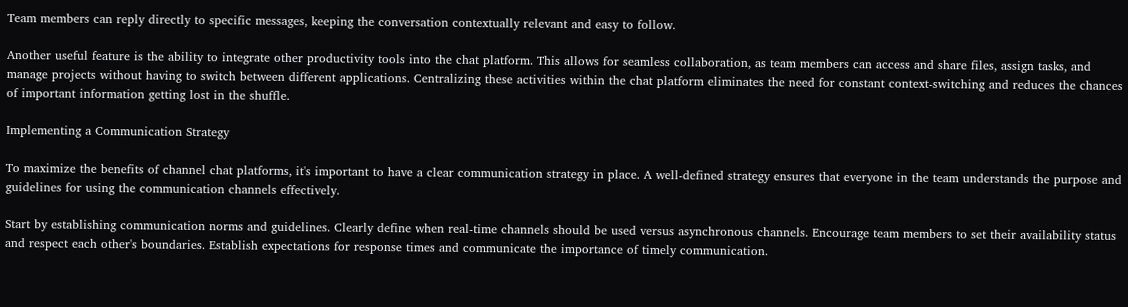Team members can reply directly to specific messages, keeping the conversation contextually relevant and easy to follow.

Another useful feature is the ability to integrate other productivity tools into the chat platform. This allows for seamless collaboration, as team members can access and share files, assign tasks, and manage projects without having to switch between different applications. Centralizing these activities within the chat platform eliminates the need for constant context-switching and reduces the chances of important information getting lost in the shuffle.

Implementing a Communication Strategy

To maximize the benefits of channel chat platforms, it's important to have a clear communication strategy in place. A well-defined strategy ensures that everyone in the team understands the purpose and guidelines for using the communication channels effectively.

Start by establishing communication norms and guidelines. Clearly define when real-time channels should be used versus asynchronous channels. Encourage team members to set their availability status and respect each other's boundaries. Establish expectations for response times and communicate the importance of timely communication.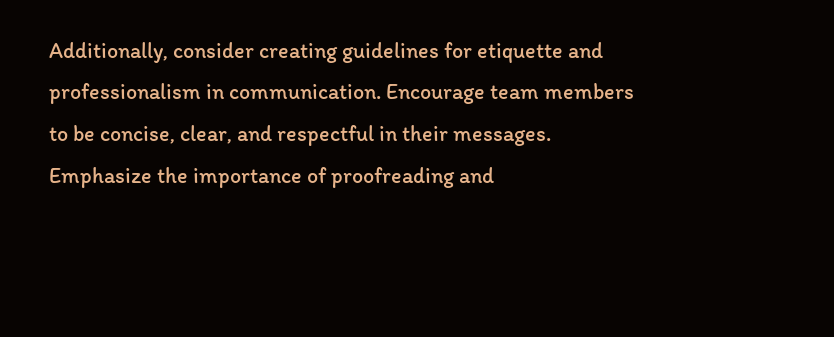Additionally, consider creating guidelines for etiquette and professionalism in communication. Encourage team members to be concise, clear, and respectful in their messages. Emphasize the importance of proofreading and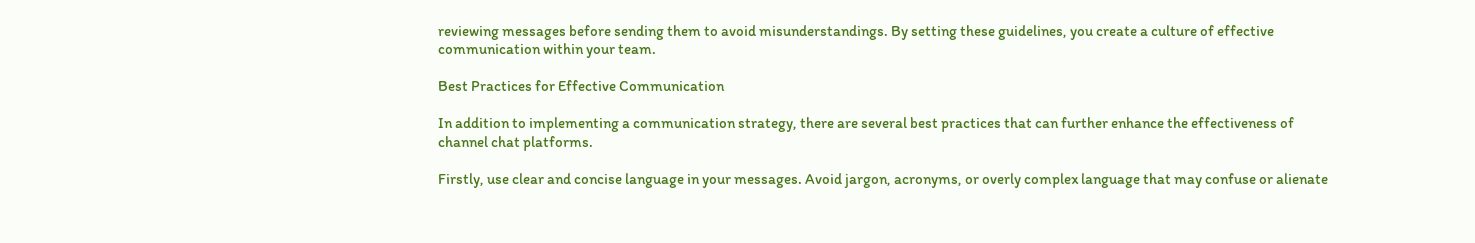reviewing messages before sending them to avoid misunderstandings. By setting these guidelines, you create a culture of effective communication within your team.

Best Practices for Effective Communication

In addition to implementing a communication strategy, there are several best practices that can further enhance the effectiveness of channel chat platforms.

Firstly, use clear and concise language in your messages. Avoid jargon, acronyms, or overly complex language that may confuse or alienate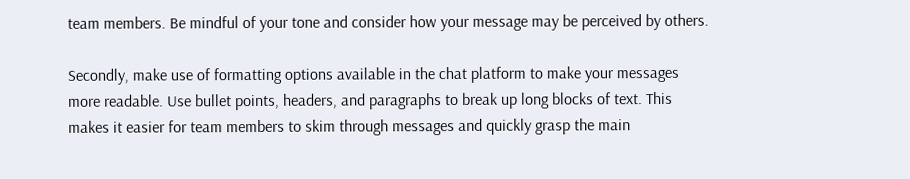team members. Be mindful of your tone and consider how your message may be perceived by others.

Secondly, make use of formatting options available in the chat platform to make your messages more readable. Use bullet points, headers, and paragraphs to break up long blocks of text. This makes it easier for team members to skim through messages and quickly grasp the main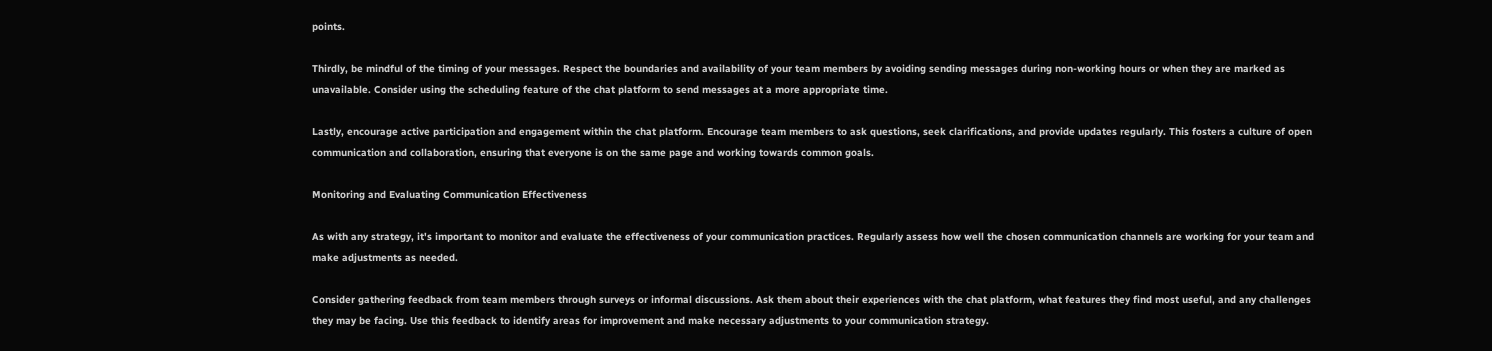points.

Thirdly, be mindful of the timing of your messages. Respect the boundaries and availability of your team members by avoiding sending messages during non-working hours or when they are marked as unavailable. Consider using the scheduling feature of the chat platform to send messages at a more appropriate time.

Lastly, encourage active participation and engagement within the chat platform. Encourage team members to ask questions, seek clarifications, and provide updates regularly. This fosters a culture of open communication and collaboration, ensuring that everyone is on the same page and working towards common goals.

Monitoring and Evaluating Communication Effectiveness

As with any strategy, it's important to monitor and evaluate the effectiveness of your communication practices. Regularly assess how well the chosen communication channels are working for your team and make adjustments as needed.

Consider gathering feedback from team members through surveys or informal discussions. Ask them about their experiences with the chat platform, what features they find most useful, and any challenges they may be facing. Use this feedback to identify areas for improvement and make necessary adjustments to your communication strategy.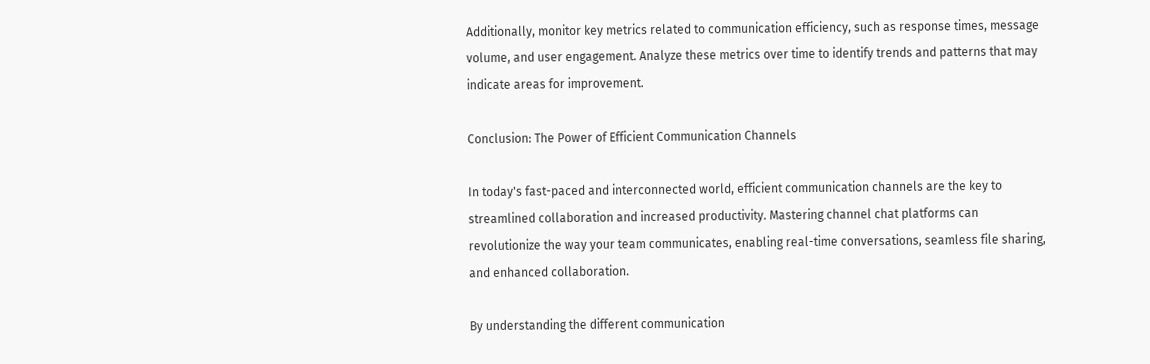Additionally, monitor key metrics related to communication efficiency, such as response times, message volume, and user engagement. Analyze these metrics over time to identify trends and patterns that may indicate areas for improvement.

Conclusion: The Power of Efficient Communication Channels

In today's fast-paced and interconnected world, efficient communication channels are the key to streamlined collaboration and increased productivity. Mastering channel chat platforms can revolutionize the way your team communicates, enabling real-time conversations, seamless file sharing, and enhanced collaboration.

By understanding the different communication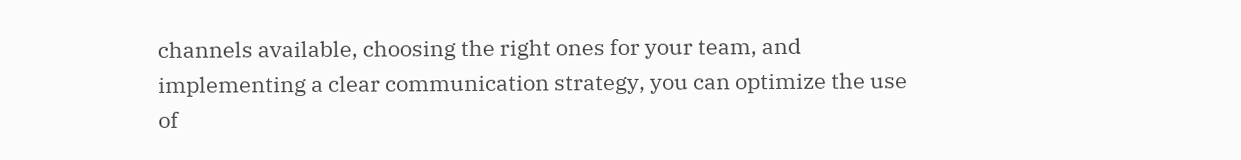channels available, choosing the right ones for your team, and implementing a clear communication strategy, you can optimize the use of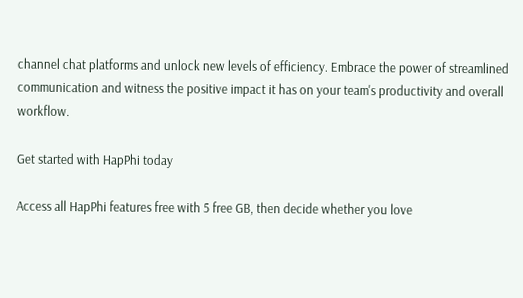channel chat platforms and unlock new levels of efficiency. Embrace the power of streamlined communication and witness the positive impact it has on your team's productivity and overall workflow.

Get started with HapPhi today

Access all HapPhi features free with 5 free GB, then decide whether you love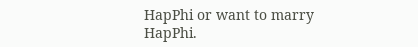HapPhi or want to marry HapPhi.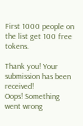First 1000 people on the list get 100 free tokens.

Thank you! Your submission has been received!
Oops! Something went wrong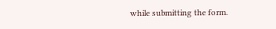while submitting the form.